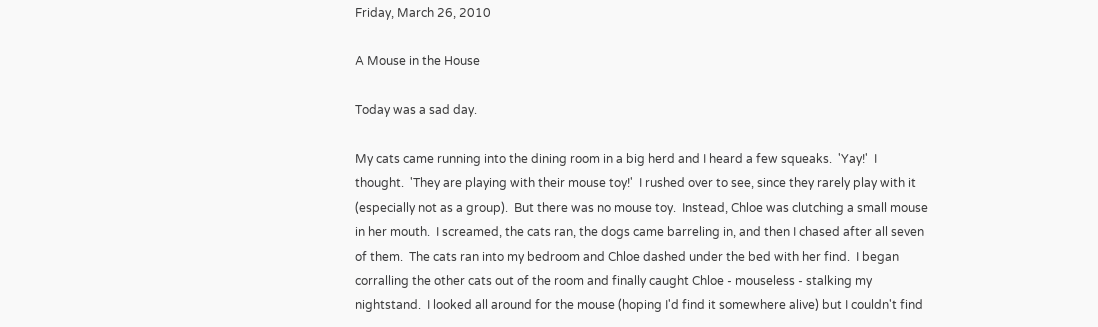Friday, March 26, 2010

A Mouse in the House

Today was a sad day.

My cats came running into the dining room in a big herd and I heard a few squeaks.  'Yay!'  I thought.  'They are playing with their mouse toy!'  I rushed over to see, since they rarely play with it (especially not as a group).  But there was no mouse toy.  Instead, Chloe was clutching a small mouse in her mouth.  I screamed, the cats ran, the dogs came barreling in, and then I chased after all seven of them.  The cats ran into my bedroom and Chloe dashed under the bed with her find.  I began corralling the other cats out of the room and finally caught Chloe - mouseless - stalking my nightstand.  I looked all around for the mouse (hoping I'd find it somewhere alive) but I couldn't find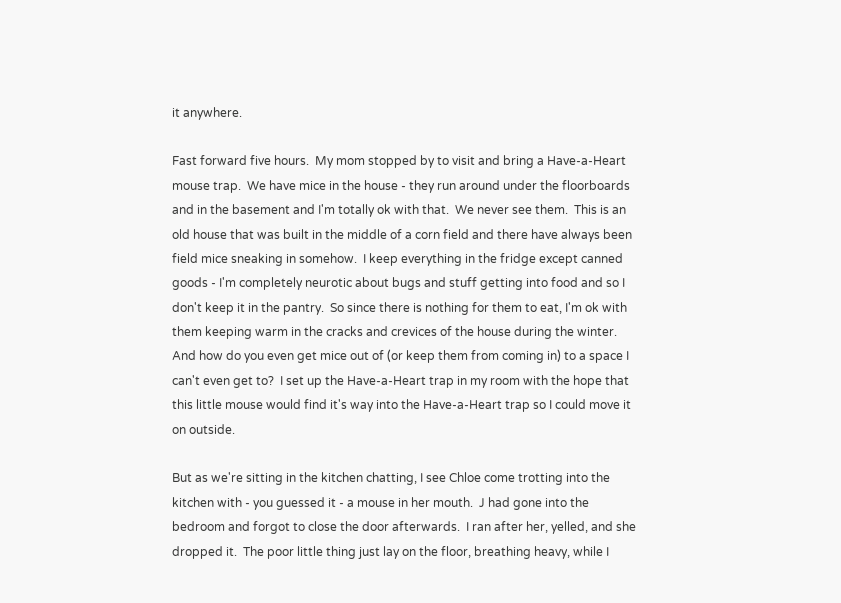it anywhere.

Fast forward five hours.  My mom stopped by to visit and bring a Have-a-Heart mouse trap.  We have mice in the house - they run around under the floorboards and in the basement and I'm totally ok with that.  We never see them.  This is an old house that was built in the middle of a corn field and there have always been field mice sneaking in somehow.  I keep everything in the fridge except canned goods - I'm completely neurotic about bugs and stuff getting into food and so I don't keep it in the pantry.  So since there is nothing for them to eat, I'm ok with them keeping warm in the cracks and crevices of the house during the winter.  And how do you even get mice out of (or keep them from coming in) to a space I can't even get to?  I set up the Have-a-Heart trap in my room with the hope that this little mouse would find it's way into the Have-a-Heart trap so I could move it on outside.

But as we're sitting in the kitchen chatting, I see Chloe come trotting into the kitchen with - you guessed it - a mouse in her mouth.  J had gone into the bedroom and forgot to close the door afterwards.  I ran after her, yelled, and she dropped it.  The poor little thing just lay on the floor, breathing heavy, while I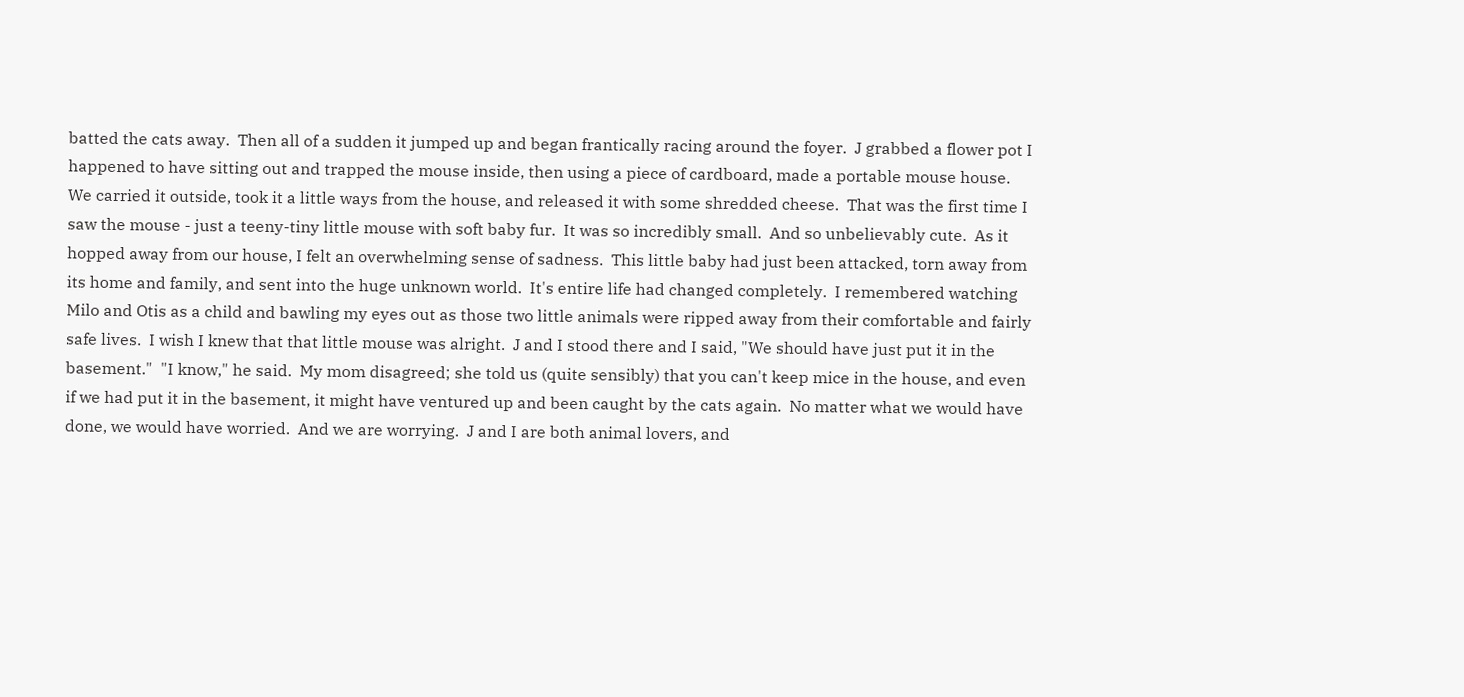batted the cats away.  Then all of a sudden it jumped up and began frantically racing around the foyer.  J grabbed a flower pot I happened to have sitting out and trapped the mouse inside, then using a piece of cardboard, made a portable mouse house.  We carried it outside, took it a little ways from the house, and released it with some shredded cheese.  That was the first time I saw the mouse - just a teeny-tiny little mouse with soft baby fur.  It was so incredibly small.  And so unbelievably cute.  As it hopped away from our house, I felt an overwhelming sense of sadness.  This little baby had just been attacked, torn away from its home and family, and sent into the huge unknown world.  It's entire life had changed completely.  I remembered watching Milo and Otis as a child and bawling my eyes out as those two little animals were ripped away from their comfortable and fairly safe lives.  I wish I knew that that little mouse was alright.  J and I stood there and I said, "We should have just put it in the basement."  "I know," he said.  My mom disagreed; she told us (quite sensibly) that you can't keep mice in the house, and even if we had put it in the basement, it might have ventured up and been caught by the cats again.  No matter what we would have done, we would have worried.  And we are worrying.  J and I are both animal lovers, and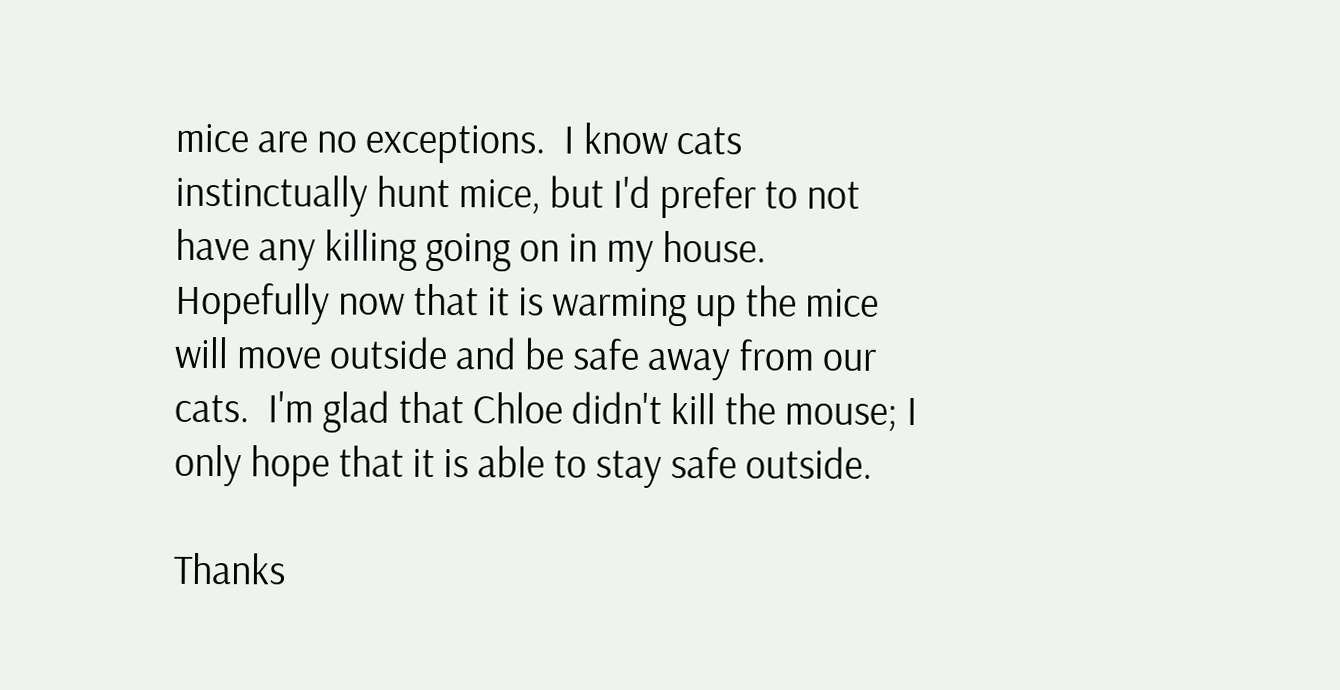mice are no exceptions.  I know cats instinctually hunt mice, but I'd prefer to not have any killing going on in my house.  Hopefully now that it is warming up the mice will move outside and be safe away from our cats.  I'm glad that Chloe didn't kill the mouse; I only hope that it is able to stay safe outside.

Thanks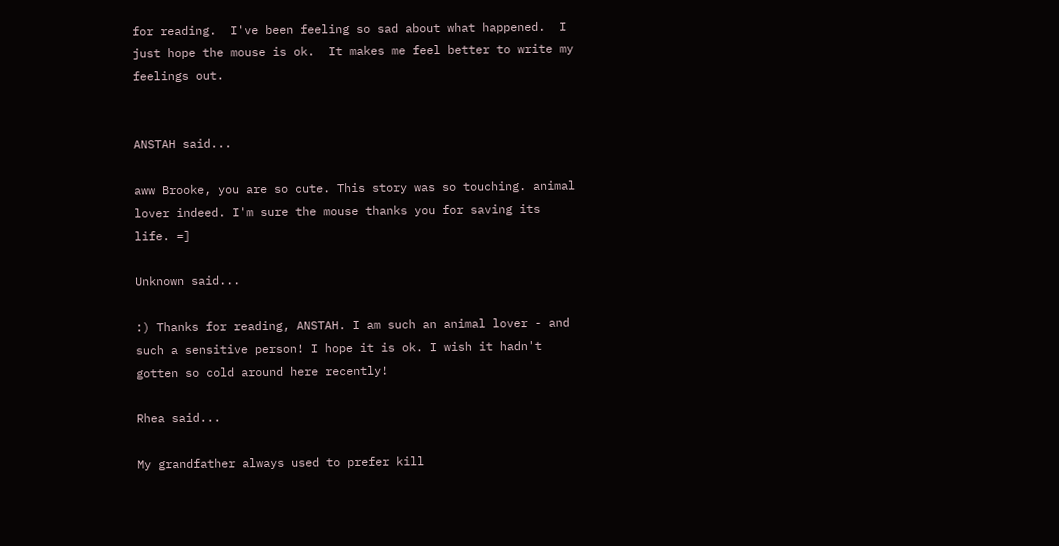for reading.  I've been feeling so sad about what happened.  I just hope the mouse is ok.  It makes me feel better to write my feelings out.


ANSTAH said...

aww Brooke, you are so cute. This story was so touching. animal lover indeed. I'm sure the mouse thanks you for saving its life. =]

Unknown said...

:) Thanks for reading, ANSTAH. I am such an animal lover - and such a sensitive person! I hope it is ok. I wish it hadn't gotten so cold around here recently!

Rhea said...

My grandfather always used to prefer kill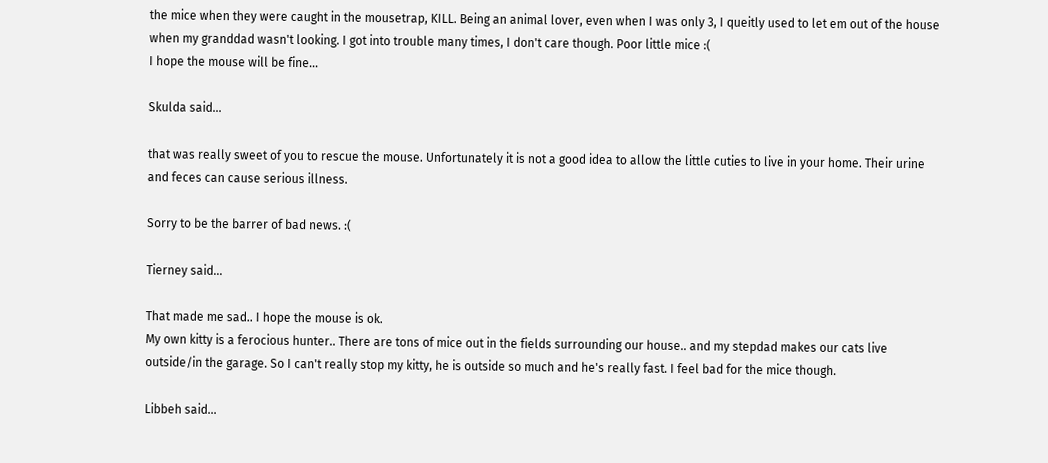the mice when they were caught in the mousetrap, KILL. Being an animal lover, even when I was only 3, I queitly used to let em out of the house when my granddad wasn't looking. I got into trouble many times, I don't care though. Poor little mice :(
I hope the mouse will be fine...

Skulda said...

that was really sweet of you to rescue the mouse. Unfortunately it is not a good idea to allow the little cuties to live in your home. Their urine and feces can cause serious illness.

Sorry to be the barrer of bad news. :(

Tierney said...

That made me sad.. I hope the mouse is ok.
My own kitty is a ferocious hunter.. There are tons of mice out in the fields surrounding our house.. and my stepdad makes our cats live outside/in the garage. So I can't really stop my kitty, he is outside so much and he's really fast. I feel bad for the mice though.

Libbeh said...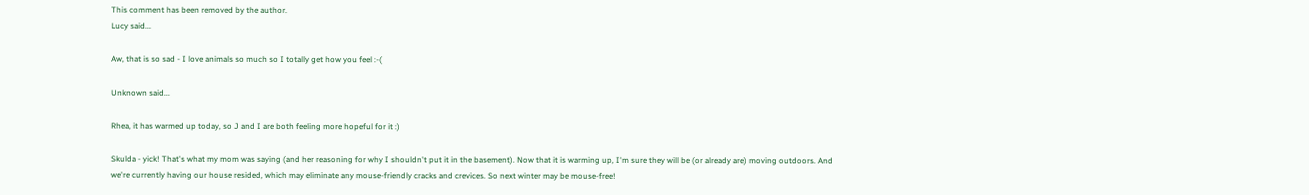This comment has been removed by the author.
Lucy said...

Aw, that is so sad - I love animals so much so I totally get how you feel :-(

Unknown said...

Rhea, it has warmed up today, so J and I are both feeling more hopeful for it :)

Skulda - yick! That's what my mom was saying (and her reasoning for why I shouldn't put it in the basement). Now that it is warming up, I'm sure they will be (or already are) moving outdoors. And we're currently having our house resided, which may eliminate any mouse-friendly cracks and crevices. So next winter may be mouse-free!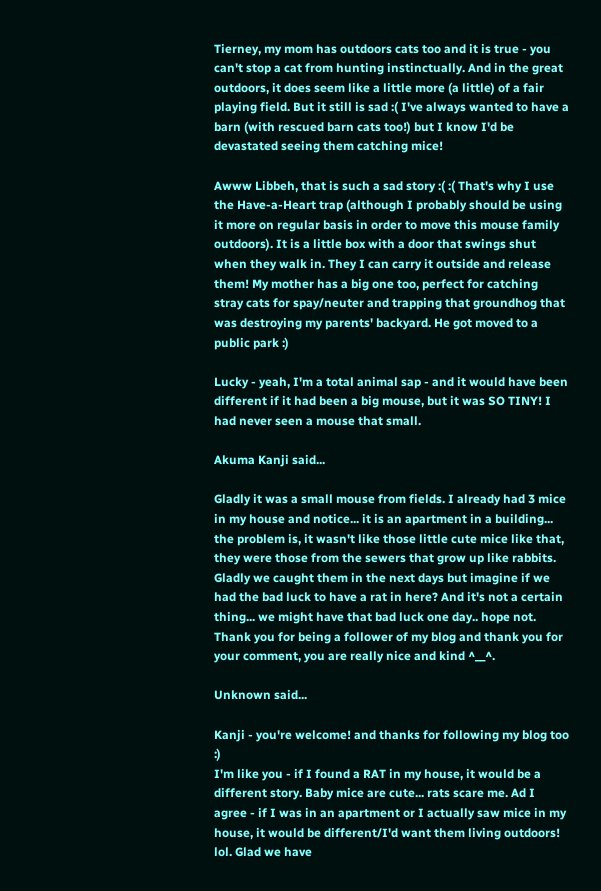Tierney, my mom has outdoors cats too and it is true - you can't stop a cat from hunting instinctually. And in the great outdoors, it does seem like a little more (a little) of a fair playing field. But it still is sad :( I've always wanted to have a barn (with rescued barn cats too!) but I know I'd be devastated seeing them catching mice!

Awww Libbeh, that is such a sad story :( :( That's why I use the Have-a-Heart trap (although I probably should be using it more on regular basis in order to move this mouse family outdoors). It is a little box with a door that swings shut when they walk in. They I can carry it outside and release them! My mother has a big one too, perfect for catching stray cats for spay/neuter and trapping that groundhog that was destroying my parents' backyard. He got moved to a public park :)

Lucky - yeah, I'm a total animal sap - and it would have been different if it had been a big mouse, but it was SO TINY! I had never seen a mouse that small.

Akuma Kanji said...

Gladly it was a small mouse from fields. I already had 3 mice in my house and notice... it is an apartment in a building... the problem is, it wasn't like those little cute mice like that, they were those from the sewers that grow up like rabbits. Gladly we caught them in the next days but imagine if we had the bad luck to have a rat in here? And it's not a certain thing... we might have that bad luck one day.. hope not.
Thank you for being a follower of my blog and thank you for your comment, you are really nice and kind ^__^.

Unknown said...

Kanji - you're welcome! and thanks for following my blog too :)
I'm like you - if I found a RAT in my house, it would be a different story. Baby mice are cute... rats scare me. Ad I agree - if I was in an apartment or I actually saw mice in my house, it would be different/I'd want them living outdoors! lol. Glad we have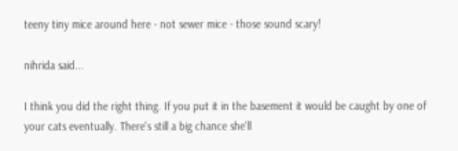teeny tiny mice around here - not sewer mice - those sound scary!

nihrida said...

I think you did the right thing. If you put it in the basement it would be caught by one of your cats eventually. There's still a big chance she'll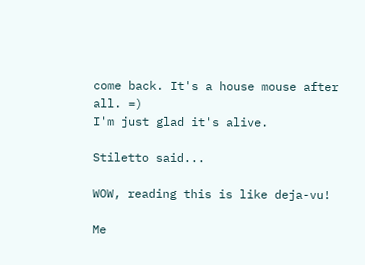come back. It's a house mouse after all. =)
I'm just glad it's alive.

Stiletto said...

WOW, reading this is like deja-vu!

Me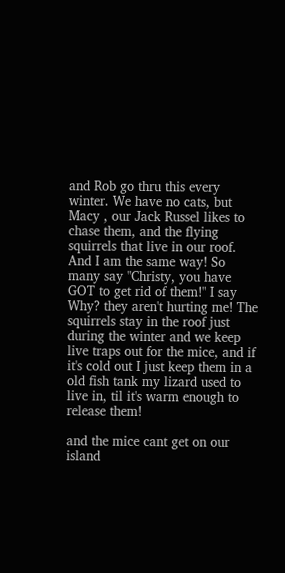and Rob go thru this every winter. We have no cats, but Macy , our Jack Russel likes to chase them, and the flying squirrels that live in our roof. And I am the same way! So many say "Christy, you have GOT to get rid of them!" I say Why? they aren't hurting me! The squirrels stay in the roof just during the winter and we keep live traps out for the mice, and if it's cold out I just keep them in a old fish tank my lizard used to live in, til it's warm enough to release them!

and the mice cant get on our island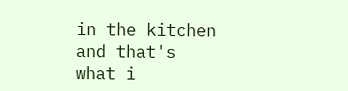in the kitchen and that's what i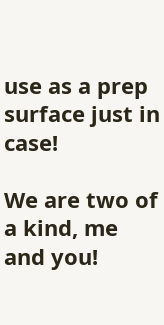use as a prep surface just in case!

We are two of a kind, me and you!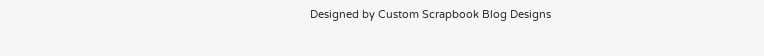Designed by Custom Scrapbook Blog Designs